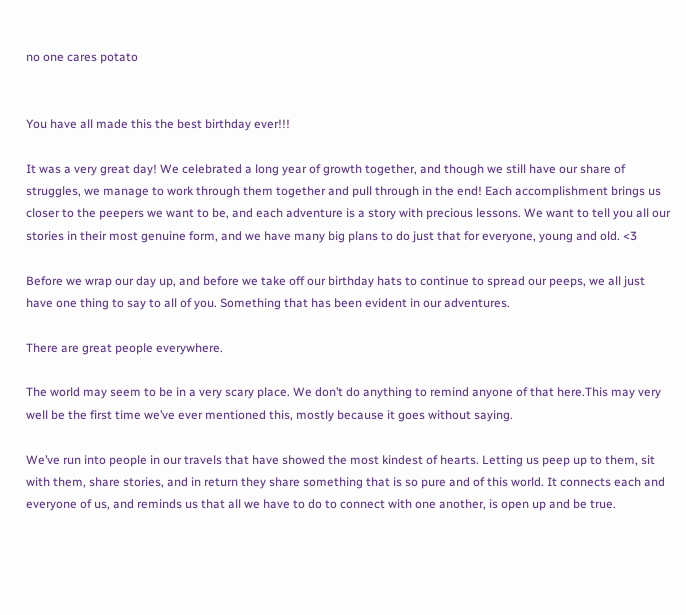no one cares potato


You have all made this the best birthday ever!!!

It was a very great day! We celebrated a long year of growth together, and though we still have our share of struggles, we manage to work through them together and pull through in the end! Each accomplishment brings us closer to the peepers we want to be, and each adventure is a story with precious lessons. We want to tell you all our stories in their most genuine form, and we have many big plans to do just that for everyone, young and old. <3

Before we wrap our day up, and before we take off our birthday hats to continue to spread our peeps, we all just have one thing to say to all of you. Something that has been evident in our adventures.

There are great people everywhere.

The world may seem to be in a very scary place. We don’t do anything to remind anyone of that here.This may very well be the first time we’ve ever mentioned this, mostly because it goes without saying.

We’ve run into people in our travels that have showed the most kindest of hearts. Letting us peep up to them, sit with them, share stories, and in return they share something that is so pure and of this world. It connects each and everyone of us, and reminds us that all we have to do to connect with one another, is open up and be true.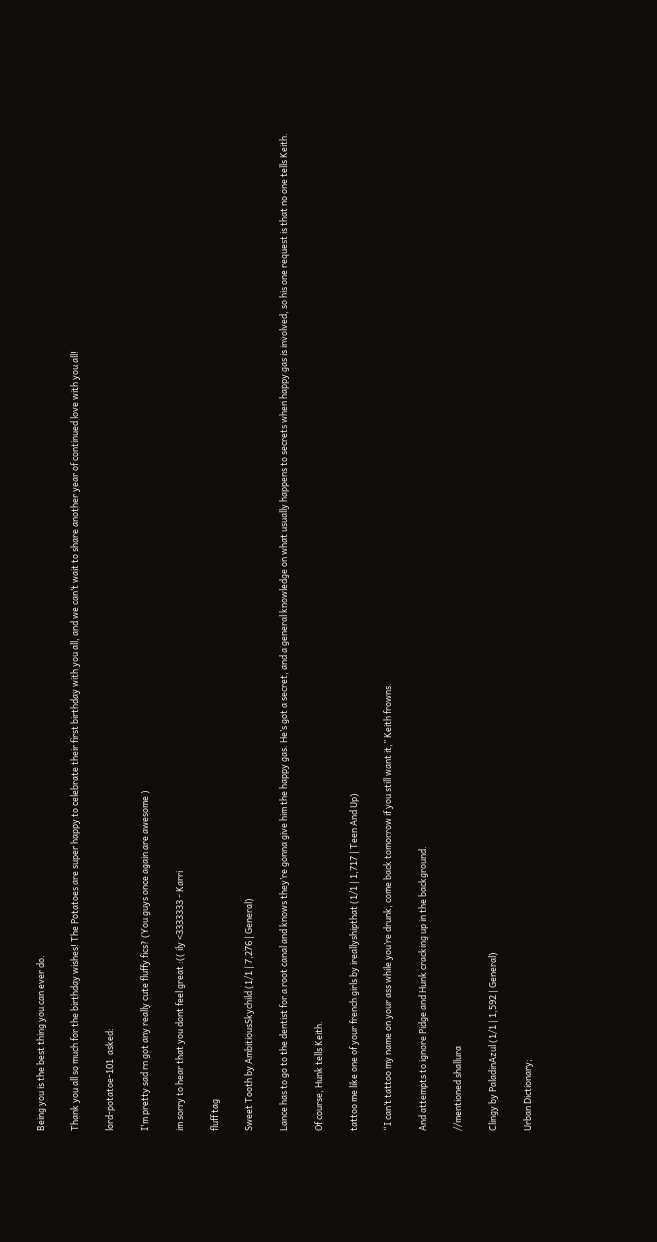Being you is the best thing you can ever do.

Thank you all so much for the birthday wishes! The Potatoes are super happy to celebrate their first birthday with you all, and we can’t wait to share another year of continued love with you all!

lord-potatoe-101  asked:

I'm pretty sad rn got any really cute fluffy fics? (You guys once again are awesome )

im sorry to hear that you dont feel great :(( ily <3333333 - Karri

fluff tag

Sweet Tooth by AmbitiousSkychild (1/1 | 7,276 | General)

Lance has to go to the dentist for a root canal and knows they’re gonna give him the happy gas. He’s got a secret, and a general knowledge on what usually happens to secrets when happy gas is involved, so his one request is that no one tells Keith.

Of course, Hunk tells Keith.

tattoo me like one of your french girls by ireallyshipthat (1/1 | 1,717 | Teen And Up)

“I can’t tattoo my name on your ass while you’re drunk, come back tomorrow if you still want it,” Keith frowns.

And attempts to ignore Pidge and Hunk cracking up in the background.

//mentioned shallura

Clingy by PaladinAzul (1/1 | 1,592 | General)

Urban Dictionary;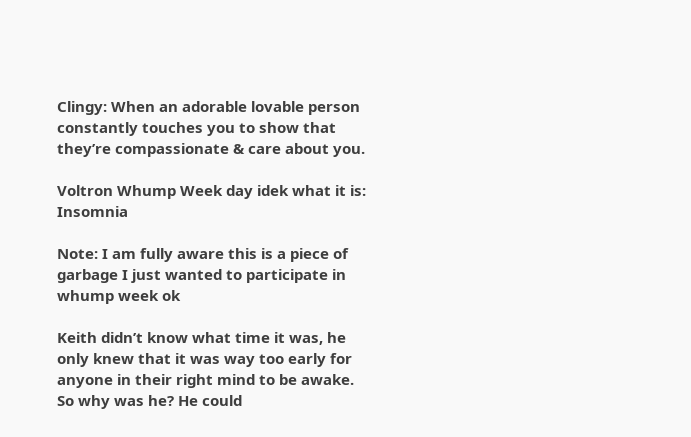Clingy: When an adorable lovable person constantly touches you to show that they’re compassionate & care about you.

Voltron Whump Week day idek what it is: Insomnia

Note: I am fully aware this is a piece of garbage I just wanted to participate in whump week ok

Keith didn’t know what time it was, he only knew that it was way too early for anyone in their right mind to be awake. So why was he? He could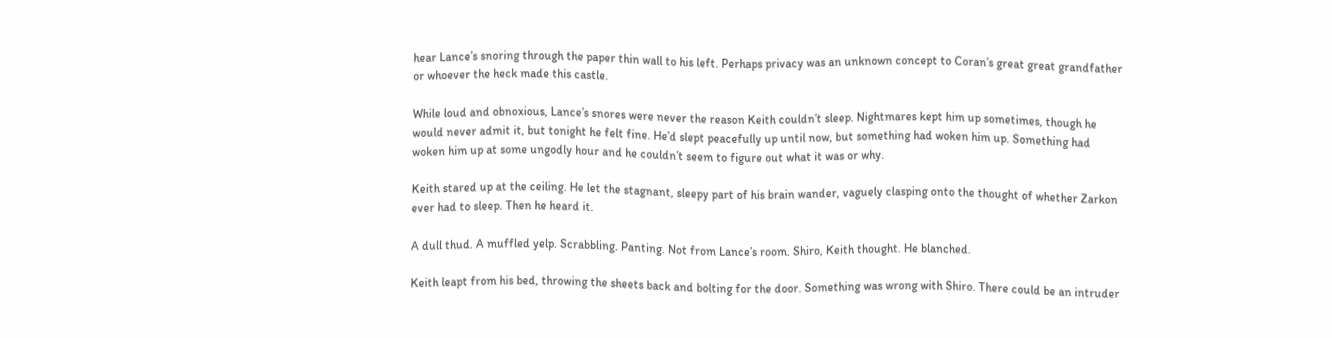hear Lance’s snoring through the paper thin wall to his left. Perhaps privacy was an unknown concept to Coran’s great great grandfather or whoever the heck made this castle.

While loud and obnoxious, Lance’s snores were never the reason Keith couldn’t sleep. Nightmares kept him up sometimes, though he would never admit it, but tonight he felt fine. He’d slept peacefully up until now, but something had woken him up. Something had woken him up at some ungodly hour and he couldn’t seem to figure out what it was or why.

Keith stared up at the ceiling. He let the stagnant, sleepy part of his brain wander, vaguely clasping onto the thought of whether Zarkon ever had to sleep. Then he heard it.

A dull thud. A muffled yelp. Scrabbling. Panting. Not from Lance’s room. Shiro, Keith thought. He blanched.

Keith leapt from his bed, throwing the sheets back and bolting for the door. Something was wrong with Shiro. There could be an intruder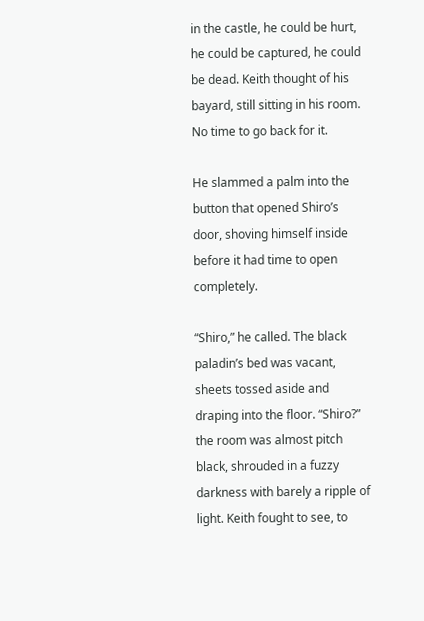in the castle, he could be hurt, he could be captured, he could be dead. Keith thought of his bayard, still sitting in his room. No time to go back for it.

He slammed a palm into the button that opened Shiro’s door, shoving himself inside before it had time to open completely.

“Shiro,” he called. The black paladin’s bed was vacant, sheets tossed aside and draping into the floor. “Shiro?” the room was almost pitch black, shrouded in a fuzzy darkness with barely a ripple of light. Keith fought to see, to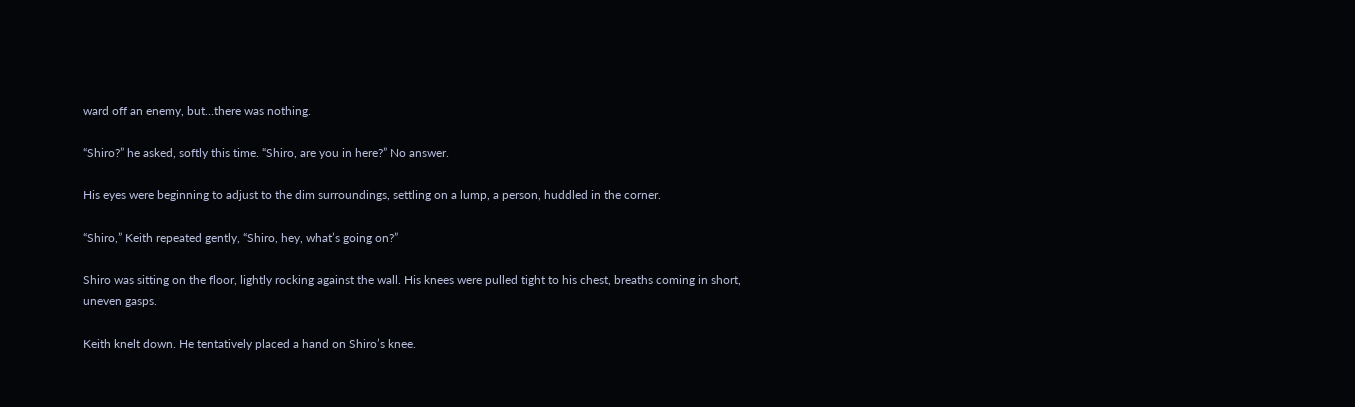ward off an enemy, but…there was nothing.

“Shiro?” he asked, softly this time. “Shiro, are you in here?” No answer.

His eyes were beginning to adjust to the dim surroundings, settling on a lump, a person, huddled in the corner.

“Shiro,” Keith repeated gently, “Shiro, hey, what’s going on?”

Shiro was sitting on the floor, lightly rocking against the wall. His knees were pulled tight to his chest, breaths coming in short, uneven gasps.

Keith knelt down. He tentatively placed a hand on Shiro’s knee.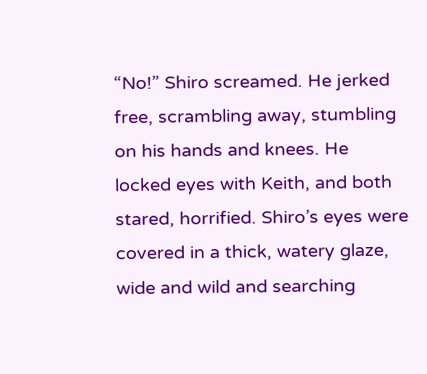“No!” Shiro screamed. He jerked free, scrambling away, stumbling on his hands and knees. He locked eyes with Keith, and both stared, horrified. Shiro’s eyes were covered in a thick, watery glaze, wide and wild and searching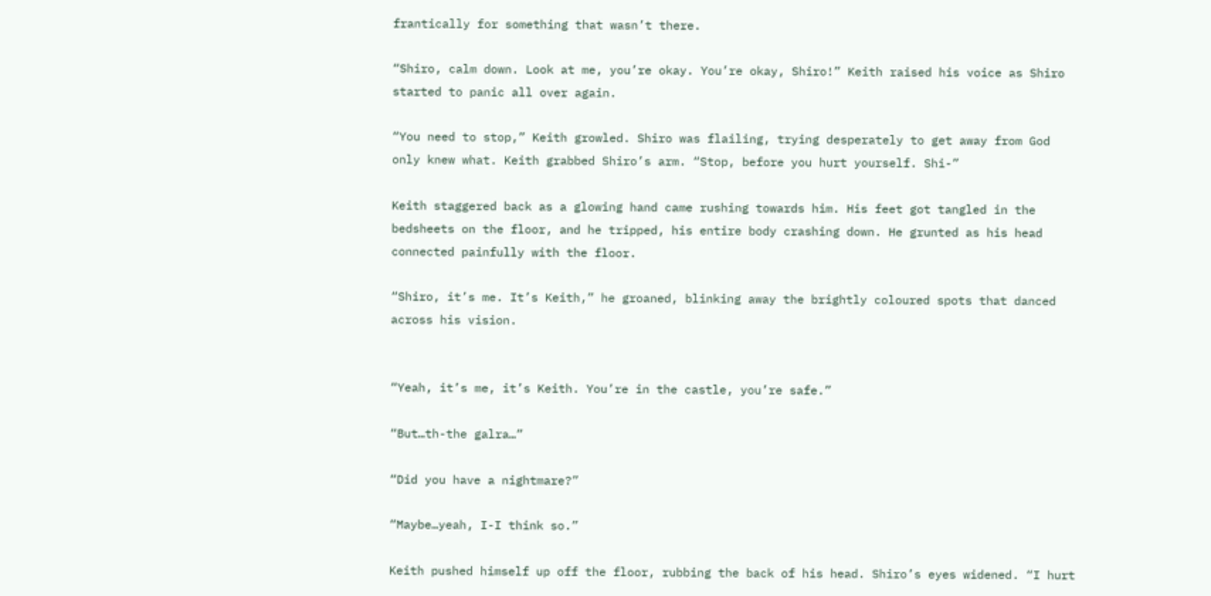frantically for something that wasn’t there.

“Shiro, calm down. Look at me, you’re okay. You’re okay, Shiro!” Keith raised his voice as Shiro started to panic all over again.

“You need to stop,” Keith growled. Shiro was flailing, trying desperately to get away from God only knew what. Keith grabbed Shiro’s arm. “Stop, before you hurt yourself. Shi-”

Keith staggered back as a glowing hand came rushing towards him. His feet got tangled in the bedsheets on the floor, and he tripped, his entire body crashing down. He grunted as his head connected painfully with the floor.

“Shiro, it’s me. It’s Keith,” he groaned, blinking away the brightly coloured spots that danced across his vision.


“Yeah, it’s me, it’s Keith. You’re in the castle, you’re safe.”

“But…th-the galra…”

“Did you have a nightmare?”

“Maybe…yeah, I-I think so.”

Keith pushed himself up off the floor, rubbing the back of his head. Shiro’s eyes widened. “I hurt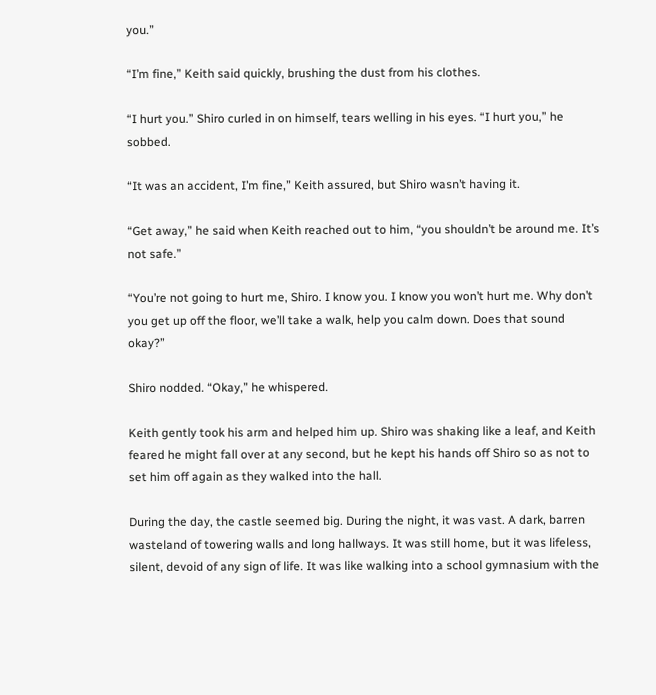you.”

“I’m fine,” Keith said quickly, brushing the dust from his clothes.

“I hurt you.” Shiro curled in on himself, tears welling in his eyes. “I hurt you,” he sobbed.

“It was an accident, I’m fine,” Keith assured, but Shiro wasn’t having it.

“Get away,” he said when Keith reached out to him, “you shouldn’t be around me. It’s not safe.”

“You’re not going to hurt me, Shiro. I know you. I know you won’t hurt me. Why don’t you get up off the floor, we’ll take a walk, help you calm down. Does that sound okay?”

Shiro nodded. “Okay,” he whispered.

Keith gently took his arm and helped him up. Shiro was shaking like a leaf, and Keith feared he might fall over at any second, but he kept his hands off Shiro so as not to set him off again as they walked into the hall.

During the day, the castle seemed big. During the night, it was vast. A dark, barren wasteland of towering walls and long hallways. It was still home, but it was lifeless, silent, devoid of any sign of life. It was like walking into a school gymnasium with the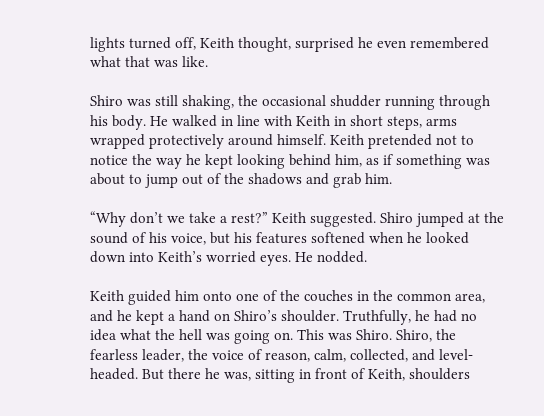lights turned off, Keith thought, surprised he even remembered what that was like.

Shiro was still shaking, the occasional shudder running through his body. He walked in line with Keith in short steps, arms wrapped protectively around himself. Keith pretended not to notice the way he kept looking behind him, as if something was about to jump out of the shadows and grab him.

“Why don’t we take a rest?” Keith suggested. Shiro jumped at the sound of his voice, but his features softened when he looked down into Keith’s worried eyes. He nodded.

Keith guided him onto one of the couches in the common area, and he kept a hand on Shiro’s shoulder. Truthfully, he had no idea what the hell was going on. This was Shiro. Shiro, the fearless leader, the voice of reason, calm, collected, and level-headed. But there he was, sitting in front of Keith, shoulders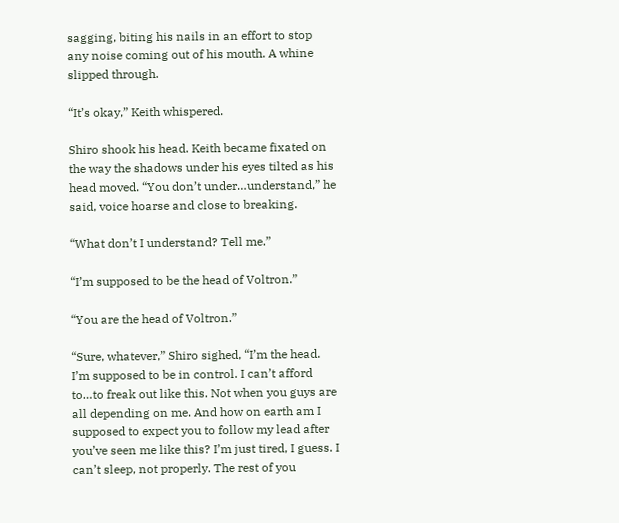sagging, biting his nails in an effort to stop any noise coming out of his mouth. A whine slipped through.

“It’s okay,” Keith whispered.

Shiro shook his head. Keith became fixated on the way the shadows under his eyes tilted as his head moved. “You don’t under…understand,” he said, voice hoarse and close to breaking.

“What don’t I understand? Tell me.”

“I’m supposed to be the head of Voltron.”

“You are the head of Voltron.”

“Sure, whatever,” Shiro sighed, “I’m the head. I’m supposed to be in control. I can’t afford to…to freak out like this. Not when you guys are all depending on me. And how on earth am I supposed to expect you to follow my lead after you’ve seen me like this? I’m just tired, I guess. I can’t sleep, not properly. The rest of you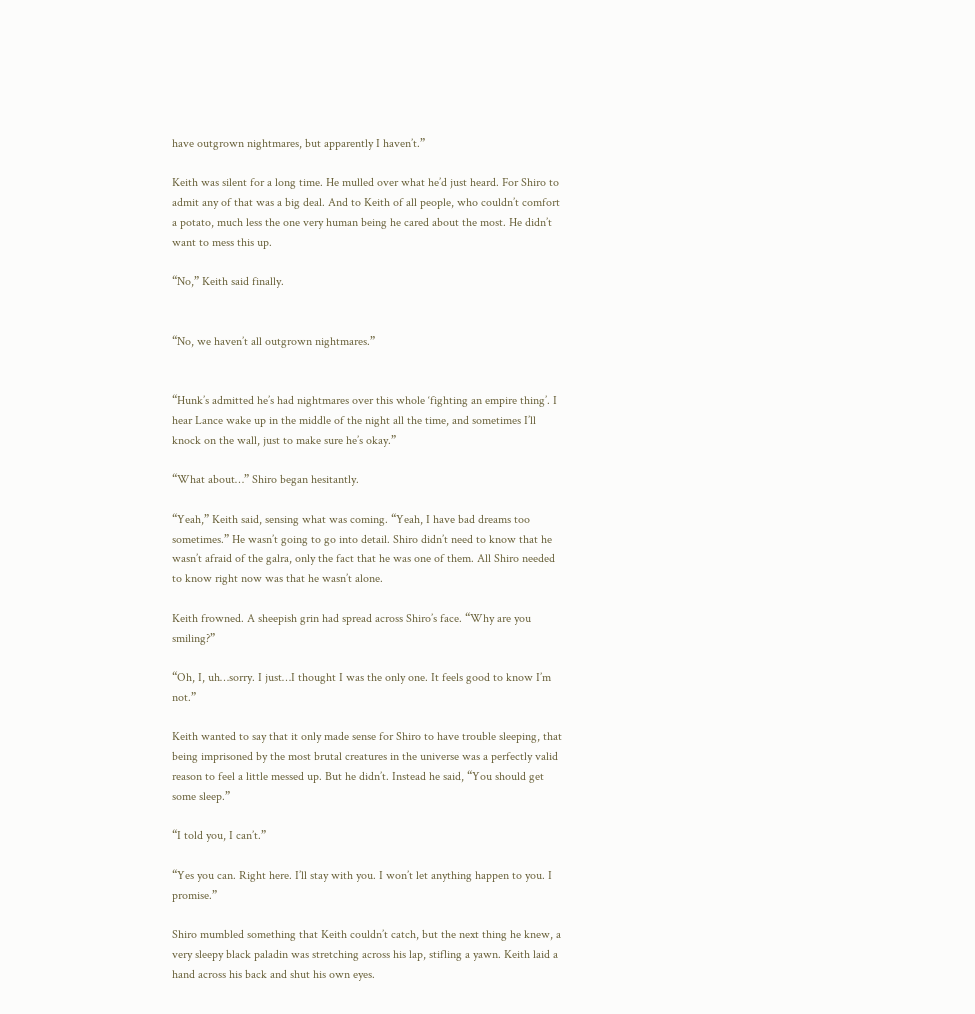have outgrown nightmares, but apparently I haven’t.”

Keith was silent for a long time. He mulled over what he’d just heard. For Shiro to admit any of that was a big deal. And to Keith of all people, who couldn’t comfort a potato, much less the one very human being he cared about the most. He didn’t want to mess this up.

“No,” Keith said finally.


“No, we haven’t all outgrown nightmares.”


“Hunk’s admitted he’s had nightmares over this whole ‘fighting an empire thing’. I hear Lance wake up in the middle of the night all the time, and sometimes I’ll knock on the wall, just to make sure he’s okay.”

“What about…” Shiro began hesitantly.

“Yeah,” Keith said, sensing what was coming. “Yeah, I have bad dreams too sometimes.” He wasn’t going to go into detail. Shiro didn’t need to know that he wasn’t afraid of the galra, only the fact that he was one of them. All Shiro needed to know right now was that he wasn’t alone.

Keith frowned. A sheepish grin had spread across Shiro’s face. “Why are you smiling?”

“Oh, I, uh…sorry. I just…I thought I was the only one. It feels good to know I’m not.”

Keith wanted to say that it only made sense for Shiro to have trouble sleeping, that being imprisoned by the most brutal creatures in the universe was a perfectly valid reason to feel a little messed up. But he didn’t. Instead he said, “You should get some sleep.”

“I told you, I can’t.”

“Yes you can. Right here. I’ll stay with you. I won’t let anything happen to you. I promise.”

Shiro mumbled something that Keith couldn’t catch, but the next thing he knew, a very sleepy black paladin was stretching across his lap, stifling a yawn. Keith laid a hand across his back and shut his own eyes.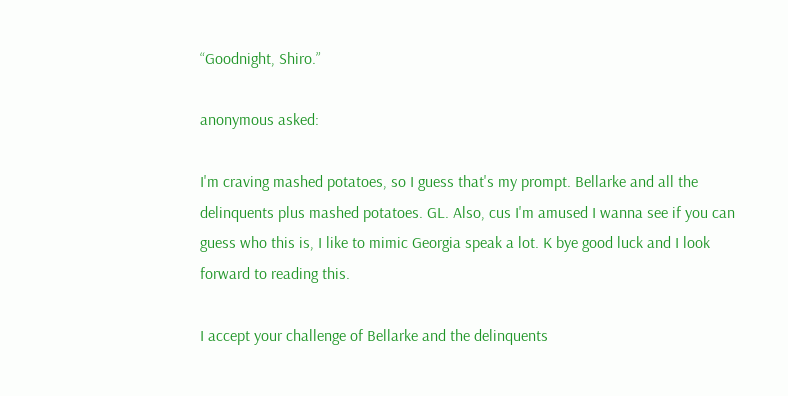“Goodnight, Shiro.”

anonymous asked:

I'm craving mashed potatoes, so I guess that's my prompt. Bellarke and all the delinquents plus mashed potatoes. GL. Also, cus I'm amused I wanna see if you can guess who this is, I like to mimic Georgia speak a lot. K bye good luck and I look forward to reading this.

I accept your challenge of Bellarke and the delinquents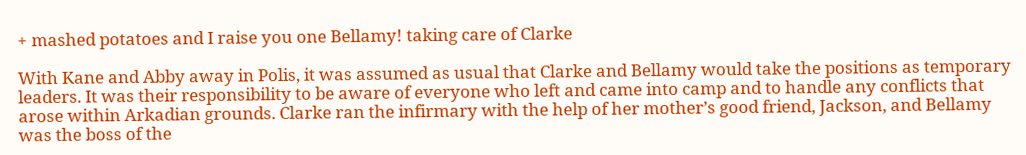+ mashed potatoes and I raise you one Bellamy! taking care of Clarke

With Kane and Abby away in Polis, it was assumed as usual that Clarke and Bellamy would take the positions as temporary leaders. It was their responsibility to be aware of everyone who left and came into camp and to handle any conflicts that arose within Arkadian grounds. Clarke ran the infirmary with the help of her mother’s good friend, Jackson, and Bellamy was the boss of the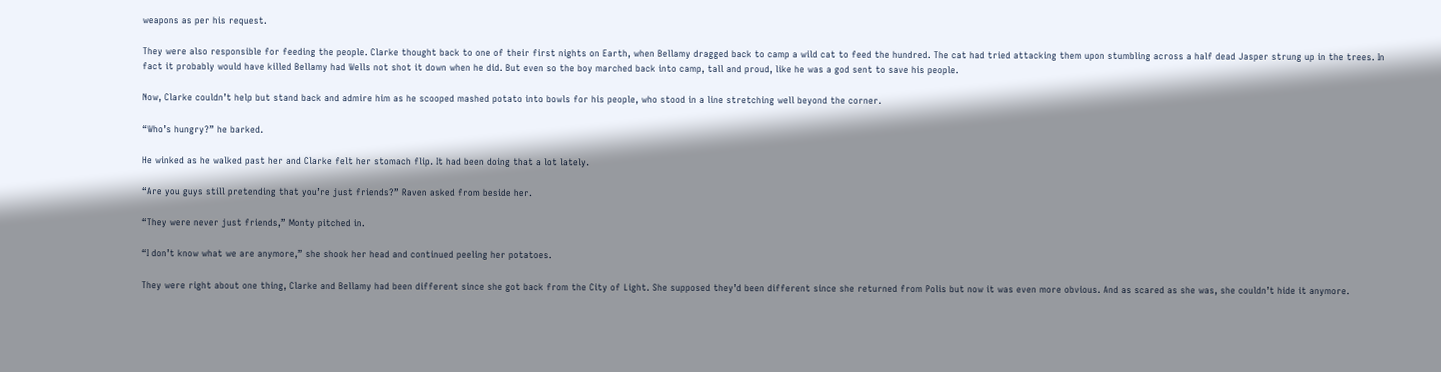weapons as per his request.

They were also responsible for feeding the people. Clarke thought back to one of their first nights on Earth, when Bellamy dragged back to camp a wild cat to feed the hundred. The cat had tried attacking them upon stumbling across a half dead Jasper strung up in the trees. In fact it probably would have killed Bellamy had Wells not shot it down when he did. But even so the boy marched back into camp, tall and proud, like he was a god sent to save his people.

Now, Clarke couldn’t help but stand back and admire him as he scooped mashed potato into bowls for his people, who stood in a line stretching well beyond the corner.

“Who’s hungry?” he barked.

He winked as he walked past her and Clarke felt her stomach flip. It had been doing that a lot lately.

“Are you guys still pretending that you’re just friends?” Raven asked from beside her.

“They were never just friends,” Monty pitched in.

“I don’t know what we are anymore,” she shook her head and continued peeling her potatoes.

They were right about one thing, Clarke and Bellamy had been different since she got back from the City of Light. She supposed they’d been different since she returned from Polis but now it was even more obvious. And as scared as she was, she couldn’t hide it anymore.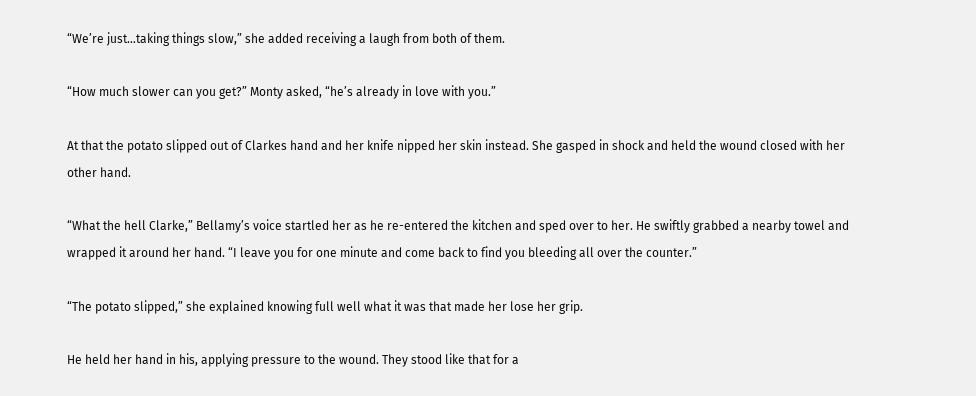“We’re just…taking things slow,” she added receiving a laugh from both of them.

“How much slower can you get?” Monty asked, “he’s already in love with you.”

At that the potato slipped out of Clarkes hand and her knife nipped her skin instead. She gasped in shock and held the wound closed with her other hand.

“What the hell Clarke,” Bellamy’s voice startled her as he re-entered the kitchen and sped over to her. He swiftly grabbed a nearby towel and wrapped it around her hand. “I leave you for one minute and come back to find you bleeding all over the counter.”

“The potato slipped,” she explained knowing full well what it was that made her lose her grip.

He held her hand in his, applying pressure to the wound. They stood like that for a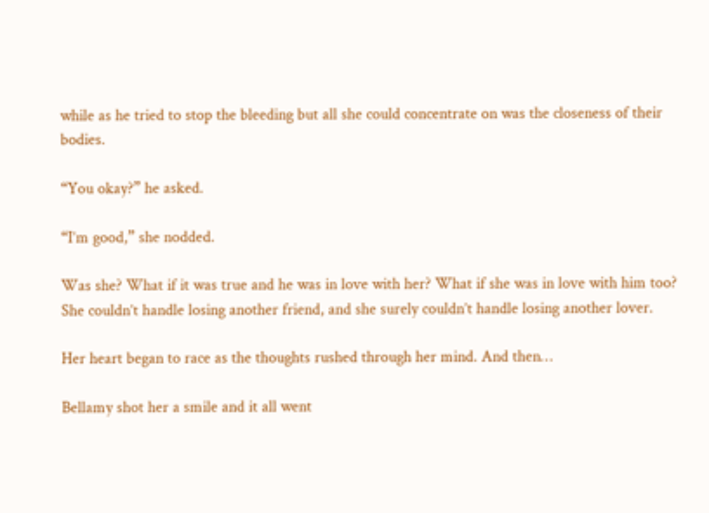while as he tried to stop the bleeding but all she could concentrate on was the closeness of their bodies.

“You okay?” he asked.

“I’m good,” she nodded.

Was she? What if it was true and he was in love with her? What if she was in love with him too? She couldn’t handle losing another friend, and she surely couldn’t handle losing another lover.

Her heart began to race as the thoughts rushed through her mind. And then…

Bellamy shot her a smile and it all went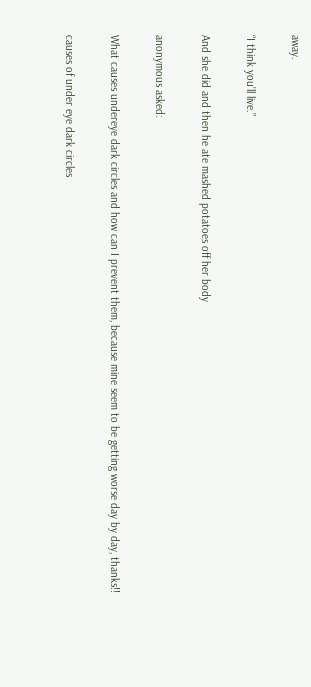away.

“I think you’ll live.”

And she did and then he ate mashed potatoes off her body

anonymous asked:

What causes undereye dark circles and how can I prevent them, because mine seem to be getting worse day by day, thanks!!

causes of under eye dark circles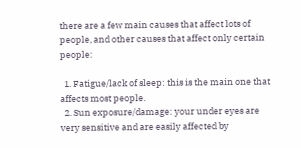there are a few main causes that affect lots of people, and other causes that affect only certain people:

  1. Fatigue/lack of sleep: this is the main one that affects most people.
  2. Sun exposure/damage: your under eyes are very sensitive and are easily affected by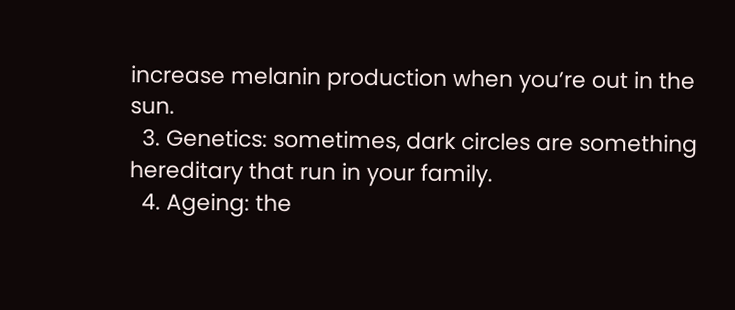increase melanin production when you’re out in the sun.
  3. Genetics: sometimes, dark circles are something hereditary that run in your family.
  4. Ageing: the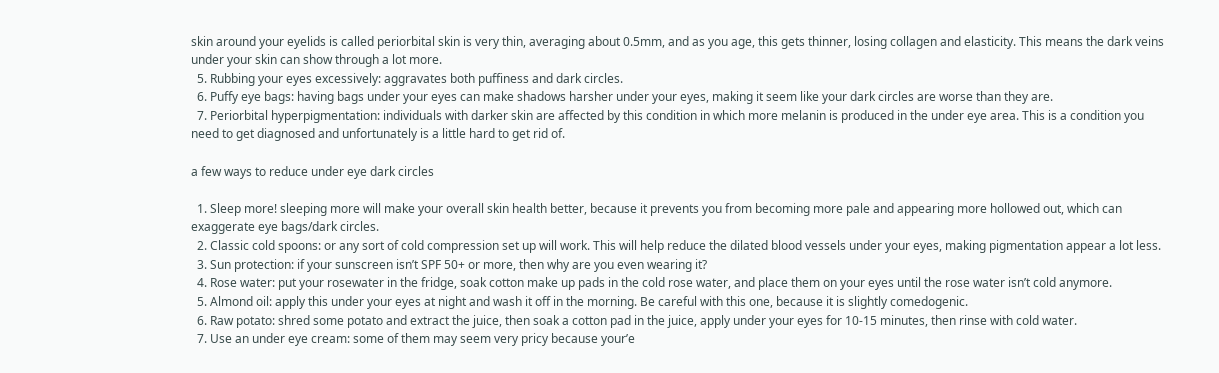skin around your eyelids is called periorbital skin is very thin, averaging about 0.5mm, and as you age, this gets thinner, losing collagen and elasticity. This means the dark veins under your skin can show through a lot more.
  5. Rubbing your eyes excessively: aggravates both puffiness and dark circles.
  6. Puffy eye bags: having bags under your eyes can make shadows harsher under your eyes, making it seem like your dark circles are worse than they are.
  7. Periorbital hyperpigmentation: individuals with darker skin are affected by this condition in which more melanin is produced in the under eye area. This is a condition you need to get diagnosed and unfortunately is a little hard to get rid of.

a few ways to reduce under eye dark circles

  1. Sleep more! sleeping more will make your overall skin health better, because it prevents you from becoming more pale and appearing more hollowed out, which can exaggerate eye bags/dark circles.
  2. Classic cold spoons: or any sort of cold compression set up will work. This will help reduce the dilated blood vessels under your eyes, making pigmentation appear a lot less.
  3. Sun protection: if your sunscreen isn’t SPF 50+ or more, then why are you even wearing it?
  4. Rose water: put your rosewater in the fridge, soak cotton make up pads in the cold rose water, and place them on your eyes until the rose water isn’t cold anymore.
  5. Almond oil: apply this under your eyes at night and wash it off in the morning. Be careful with this one, because it is slightly comedogenic.
  6. Raw potato: shred some potato and extract the juice, then soak a cotton pad in the juice, apply under your eyes for 10-15 minutes, then rinse with cold water.
  7. Use an under eye cream: some of them may seem very pricy because your’e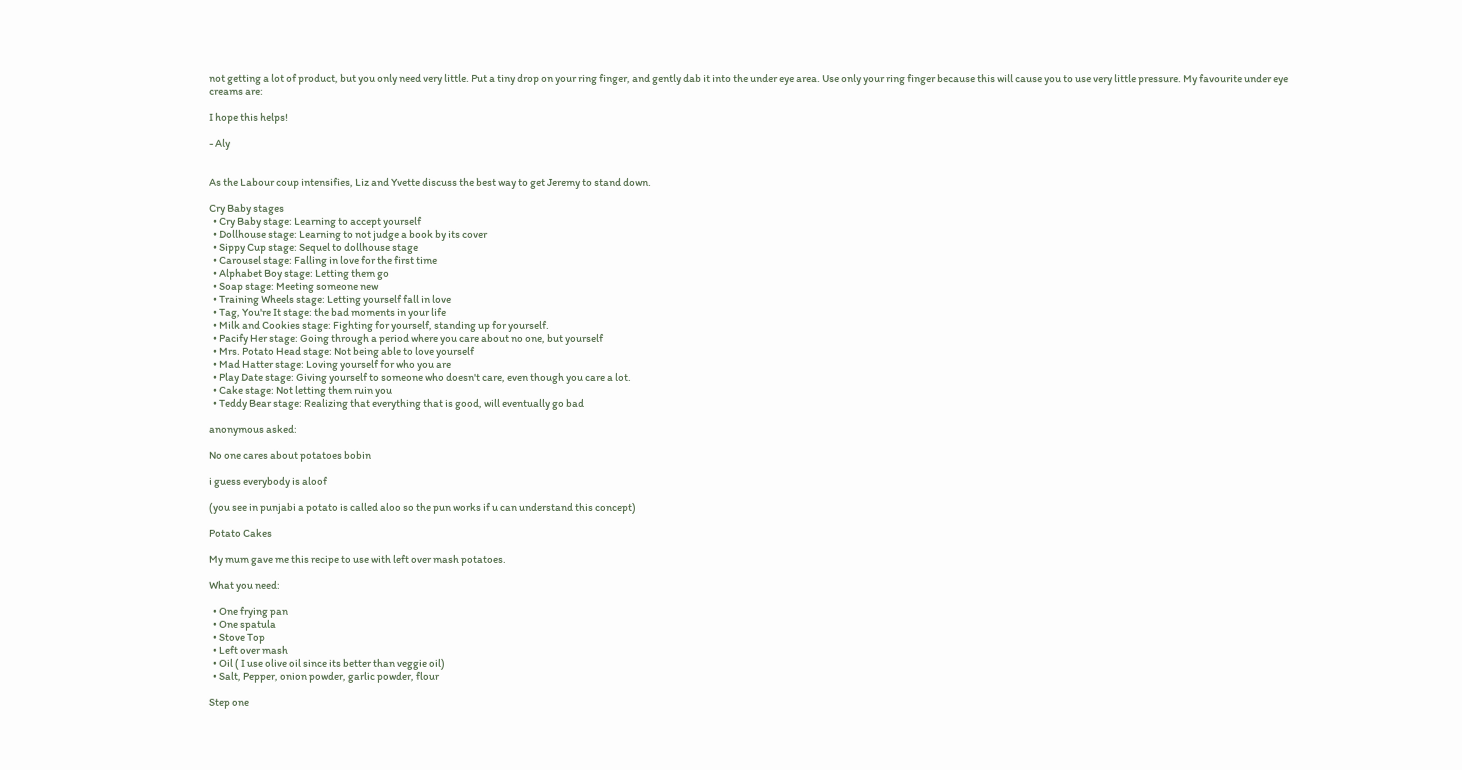not getting a lot of product, but you only need very little. Put a tiny drop on your ring finger, and gently dab it into the under eye area. Use only your ring finger because this will cause you to use very little pressure. My favourite under eye creams are:

I hope this helps!

- Aly


As the Labour coup intensifies, Liz and Yvette discuss the best way to get Jeremy to stand down.

Cry Baby stages
  • Cry Baby stage: Learning to accept yourself
  • Dollhouse stage: Learning to not judge a book by its cover
  • Sippy Cup stage: Sequel to dollhouse stage
  • Carousel stage: Falling in love for the first time
  • Alphabet Boy stage: Letting them go
  • Soap stage: Meeting someone new
  • Training Wheels stage: Letting yourself fall in love
  • Tag, You're It stage: the bad moments in your life
  • Milk and Cookies stage: Fighting for yourself, standing up for yourself.
  • Pacify Her stage: Going through a period where you care about no one, but yourself
  • Mrs. Potato Head stage: Not being able to love yourself
  • Mad Hatter stage: Loving yourself for who you are
  • Play Date stage: Giving yourself to someone who doesn't care, even though you care a lot.
  • Cake stage: Not letting them ruin you
  • Teddy Bear stage: Realizing that everything that is good, will eventually go bad

anonymous asked:

No one cares about potatoes bobin

i guess everybody is aloof

(you see in punjabi a potato is called aloo so the pun works if u can understand this concept)

Potato Cakes

My mum gave me this recipe to use with left over mash potatoes.

What you need:

  • One frying pan
  • One spatula
  • Stove Top
  • Left over mash
  • Oil ( I use olive oil since its better than veggie oil)
  • Salt, Pepper, onion powder, garlic powder, flour

Step one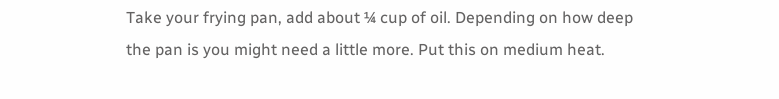Take your frying pan, add about ¼ cup of oil. Depending on how deep the pan is you might need a little more. Put this on medium heat.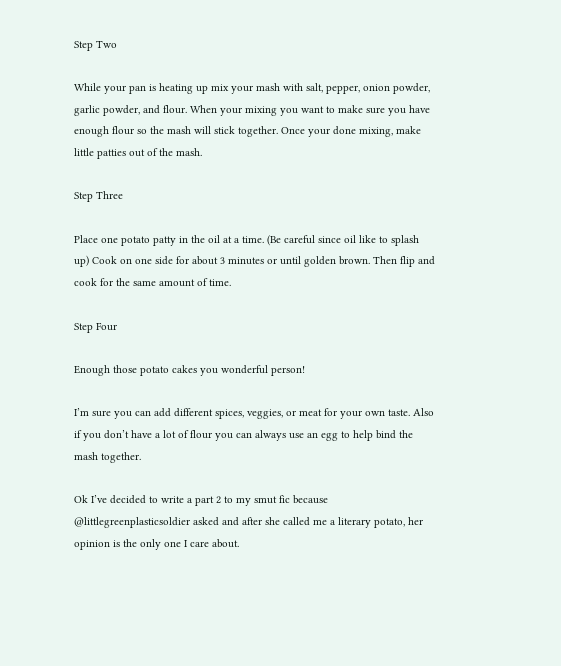Step Two

While your pan is heating up mix your mash with salt, pepper, onion powder, garlic powder, and flour. When your mixing you want to make sure you have enough flour so the mash will stick together. Once your done mixing, make little patties out of the mash.

Step Three

Place one potato patty in the oil at a time. (Be careful since oil like to splash up) Cook on one side for about 3 minutes or until golden brown. Then flip and cook for the same amount of time.

Step Four

Enough those potato cakes you wonderful person!

I’m sure you can add different spices, veggies, or meat for your own taste. Also if you don’t have a lot of flour you can always use an egg to help bind the mash together.

Ok I’ve decided to write a part 2 to my smut fic because @littlegreenplasticsoldier asked and after she called me a literary potato, her opinion is the only one I care about.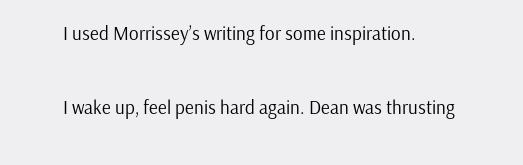I used Morrissey’s writing for some inspiration.

I wake up, feel penis hard again. Dean was thrusting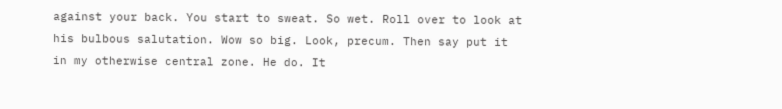against your back. You start to sweat. So wet. Roll over to look at his bulbous salutation. Wow so big. Look, precum. Then say put it in my otherwise central zone. He do. It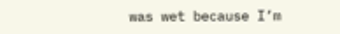was wet because I’m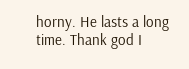horny. He lasts a long time. Thank god I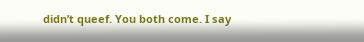didn’t queef. You both come. I say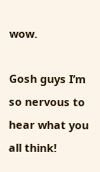wow.

Gosh guys I’m so nervous to hear what you all think!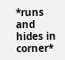*runs and hides in corner*